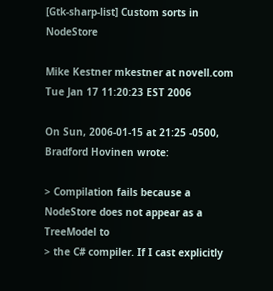[Gtk-sharp-list] Custom sorts in NodeStore

Mike Kestner mkestner at novell.com
Tue Jan 17 11:20:23 EST 2006

On Sun, 2006-01-15 at 21:25 -0500, Bradford Hovinen wrote:

> Compilation fails because a NodeStore does not appear as a TreeModel to
> the C# compiler. If I cast explicitly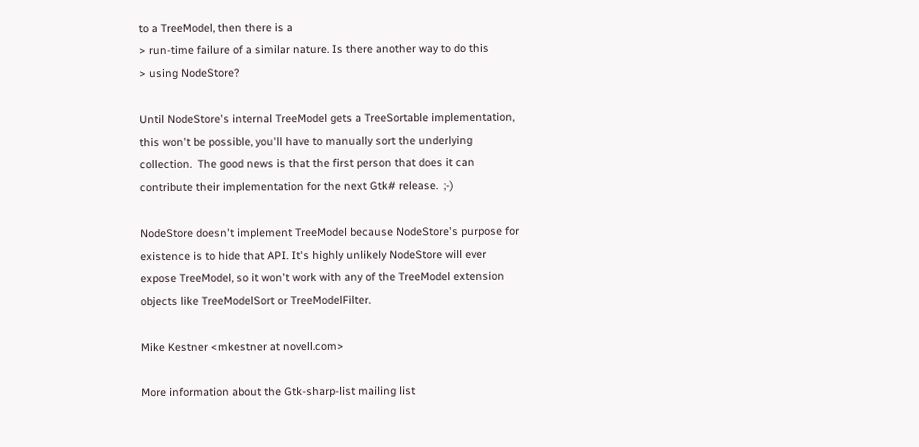to a TreeModel, then there is a
> run-time failure of a similar nature. Is there another way to do this
> using NodeStore?

Until NodeStore's internal TreeModel gets a TreeSortable implementation,
this won't be possible, you'll have to manually sort the underlying
collection.  The good news is that the first person that does it can
contribute their implementation for the next Gtk# release.  ;-)

NodeStore doesn't implement TreeModel because NodeStore's purpose for
existence is to hide that API. It's highly unlikely NodeStore will ever
expose TreeModel, so it won't work with any of the TreeModel extension
objects like TreeModelSort or TreeModelFilter.

Mike Kestner <mkestner at novell.com>

More information about the Gtk-sharp-list mailing list